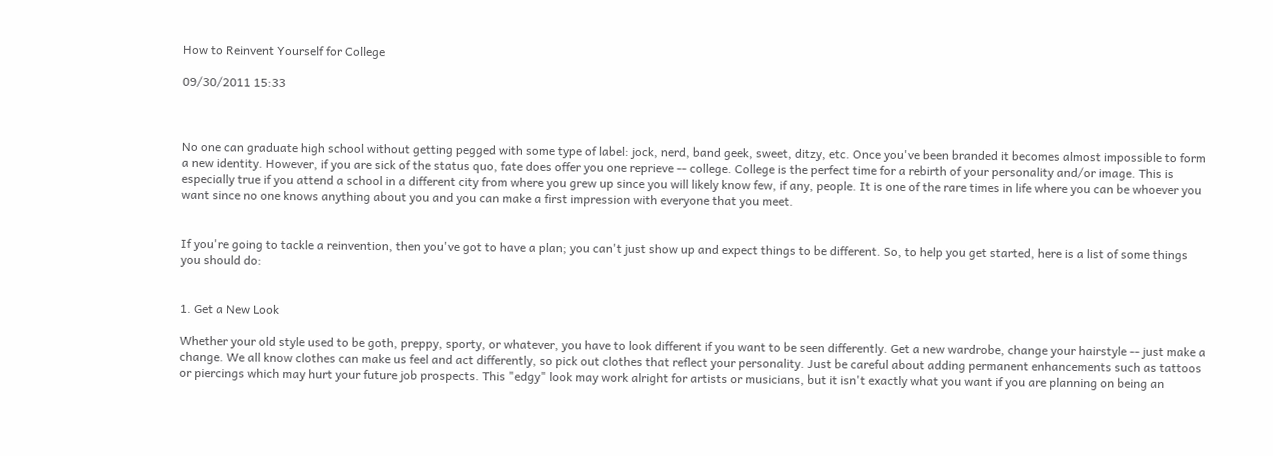How to Reinvent Yourself for College

09/30/2011 15:33



No one can graduate high school without getting pegged with some type of label: jock, nerd, band geek, sweet, ditzy, etc. Once you've been branded it becomes almost impossible to form a new identity. However, if you are sick of the status quo, fate does offer you one reprieve -- college. College is the perfect time for a rebirth of your personality and/or image. This is especially true if you attend a school in a different city from where you grew up since you will likely know few, if any, people. It is one of the rare times in life where you can be whoever you want since no one knows anything about you and you can make a first impression with everyone that you meet.


If you're going to tackle a reinvention, then you've got to have a plan; you can't just show up and expect things to be different. So, to help you get started, here is a list of some things you should do:


1. Get a New Look

Whether your old style used to be goth, preppy, sporty, or whatever, you have to look different if you want to be seen differently. Get a new wardrobe, change your hairstyle -- just make a change. We all know clothes can make us feel and act differently, so pick out clothes that reflect your personality. Just be careful about adding permanent enhancements such as tattoos or piercings which may hurt your future job prospects. This "edgy" look may work alright for artists or musicians, but it isn't exactly what you want if you are planning on being an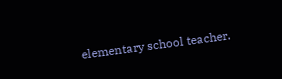elementary school teacher.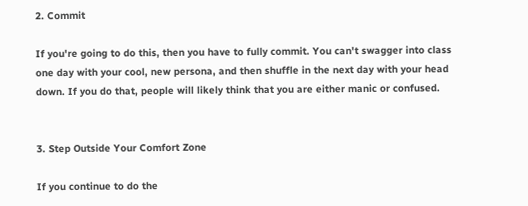2. Commit

If you're going to do this, then you have to fully commit. You can't swagger into class one day with your cool, new persona, and then shuffle in the next day with your head down. If you do that, people will likely think that you are either manic or confused.


3. Step Outside Your Comfort Zone

If you continue to do the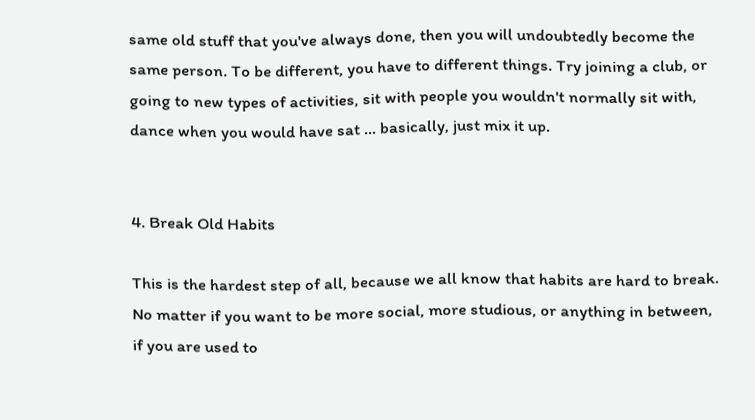same old stuff that you've always done, then you will undoubtedly become the same person. To be different, you have to different things. Try joining a club, or going to new types of activities, sit with people you wouldn't normally sit with, dance when you would have sat … basically, just mix it up.


4. Break Old Habits

This is the hardest step of all, because we all know that habits are hard to break. No matter if you want to be more social, more studious, or anything in between, if you are used to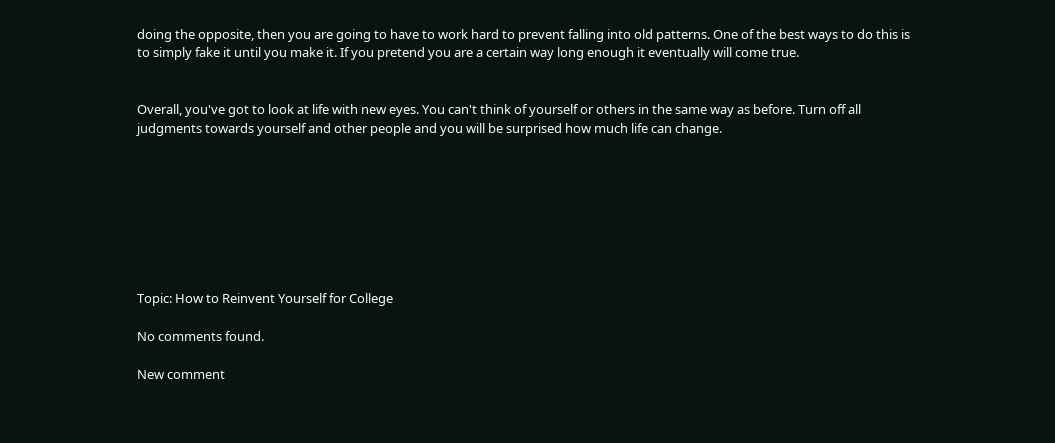doing the opposite, then you are going to have to work hard to prevent falling into old patterns. One of the best ways to do this is to simply fake it until you make it. If you pretend you are a certain way long enough it eventually will come true.


Overall, you've got to look at life with new eyes. You can't think of yourself or others in the same way as before. Turn off all judgments towards yourself and other people and you will be surprised how much life can change.








Topic: How to Reinvent Yourself for College

No comments found.

New comment